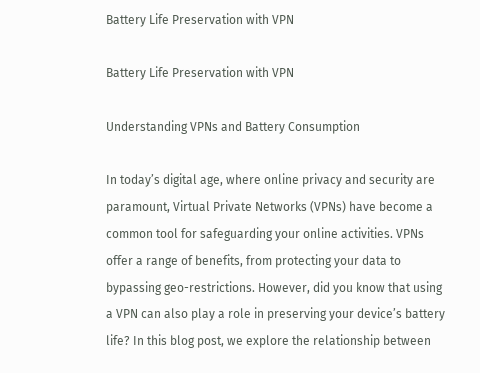Battery Life Preservation with VPN

Battery Life Preservation with VPN

Understanding VPNs and Battery Consumption

In today’s digital age, where online privacy and security are paramount, Virtual Private Networks (VPNs) have become a common tool for safeguarding your online activities. VPNs offer a range of benefits, from protecting your data to bypassing geo-restrictions. However, did you know that using a VPN can also play a role in preserving your device’s battery life? In this blog post, we explore the relationship between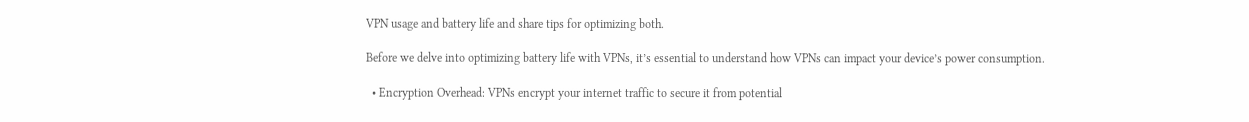VPN usage and battery life and share tips for optimizing both.

Before we delve into optimizing battery life with VPNs, it’s essential to understand how VPNs can impact your device’s power consumption.

  • Encryption Overhead: VPNs encrypt your internet traffic to secure it from potential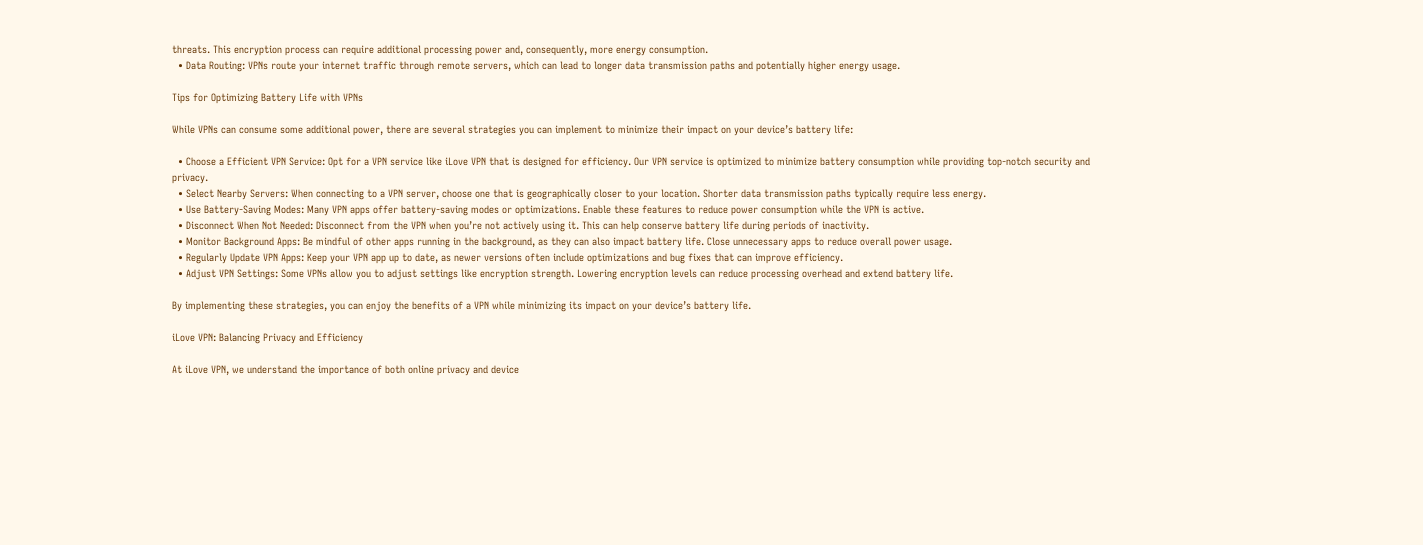threats. This encryption process can require additional processing power and, consequently, more energy consumption.
  • Data Routing: VPNs route your internet traffic through remote servers, which can lead to longer data transmission paths and potentially higher energy usage.

Tips for Optimizing Battery Life with VPNs

While VPNs can consume some additional power, there are several strategies you can implement to minimize their impact on your device’s battery life:

  • Choose a Efficient VPN Service: Opt for a VPN service like iLove VPN that is designed for efficiency. Our VPN service is optimized to minimize battery consumption while providing top-notch security and privacy.
  • Select Nearby Servers: When connecting to a VPN server, choose one that is geographically closer to your location. Shorter data transmission paths typically require less energy.
  • Use Battery-Saving Modes: Many VPN apps offer battery-saving modes or optimizations. Enable these features to reduce power consumption while the VPN is active.
  • Disconnect When Not Needed: Disconnect from the VPN when you’re not actively using it. This can help conserve battery life during periods of inactivity.
  • Monitor Background Apps: Be mindful of other apps running in the background, as they can also impact battery life. Close unnecessary apps to reduce overall power usage.
  • Regularly Update VPN Apps: Keep your VPN app up to date, as newer versions often include optimizations and bug fixes that can improve efficiency.
  • Adjust VPN Settings: Some VPNs allow you to adjust settings like encryption strength. Lowering encryption levels can reduce processing overhead and extend battery life.

By implementing these strategies, you can enjoy the benefits of a VPN while minimizing its impact on your device’s battery life.

iLove VPN: Balancing Privacy and Efficiency

At iLove VPN, we understand the importance of both online privacy and device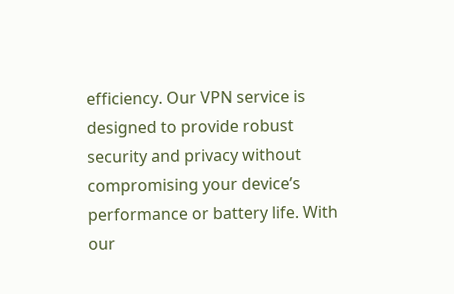efficiency. Our VPN service is designed to provide robust security and privacy without compromising your device’s performance or battery life. With our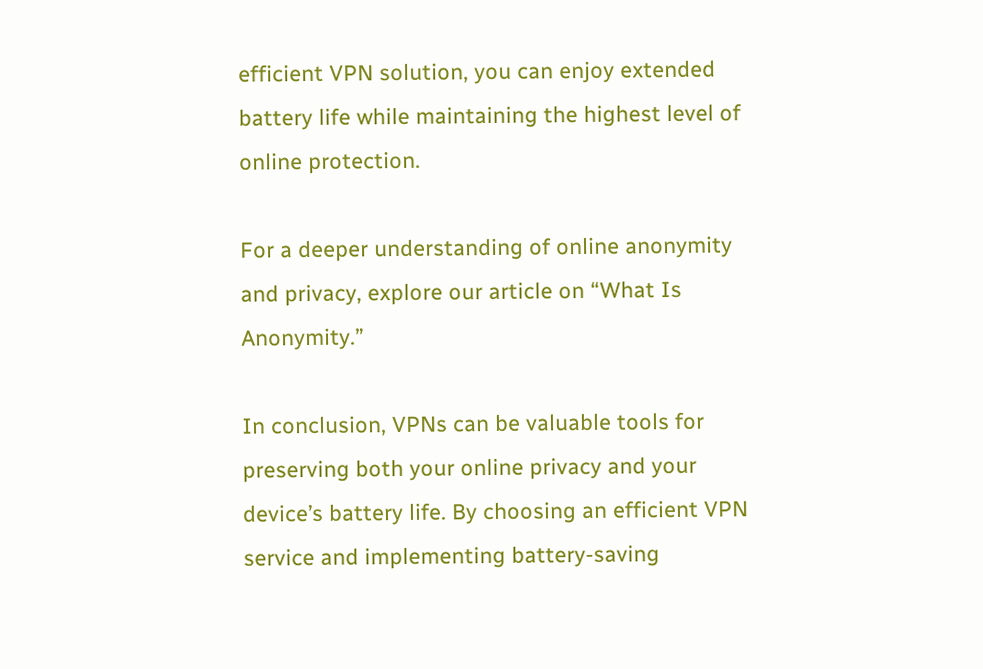efficient VPN solution, you can enjoy extended battery life while maintaining the highest level of online protection.

For a deeper understanding of online anonymity and privacy, explore our article on “What Is Anonymity.”

In conclusion, VPNs can be valuable tools for preserving both your online privacy and your device’s battery life. By choosing an efficient VPN service and implementing battery-saving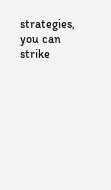strategies, you can strike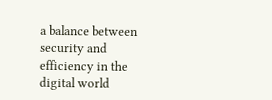a balance between security and efficiency in the digital world